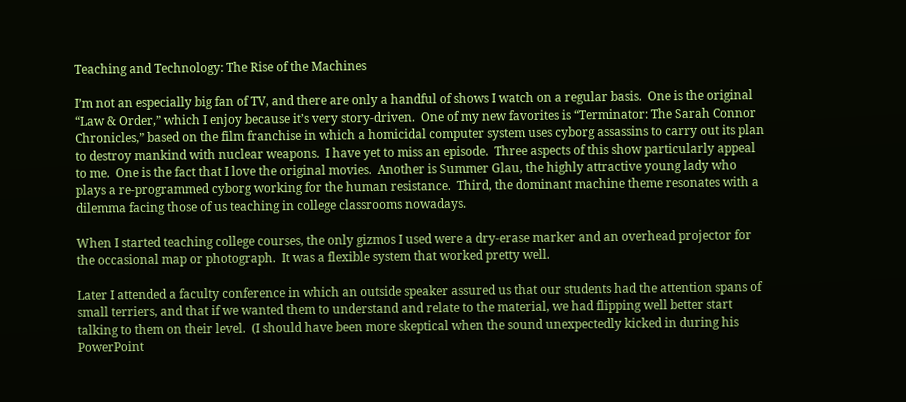Teaching and Technology: The Rise of the Machines

I’m not an especially big fan of TV, and there are only a handful of shows I watch on a regular basis.  One is the original “Law & Order,” which I enjoy because it’s very story-driven.  One of my new favorites is “Terminator: The Sarah Connor Chronicles,” based on the film franchise in which a homicidal computer system uses cyborg assassins to carry out its plan to destroy mankind with nuclear weapons.  I have yet to miss an episode.  Three aspects of this show particularly appeal to me.  One is the fact that I love the original movies.  Another is Summer Glau, the highly attractive young lady who plays a re-programmed cyborg working for the human resistance.  Third, the dominant machine theme resonates with a dilemma facing those of us teaching in college classrooms nowadays.

When I started teaching college courses, the only gizmos I used were a dry-erase marker and an overhead projector for the occasional map or photograph.  It was a flexible system that worked pretty well.

Later I attended a faculty conference in which an outside speaker assured us that our students had the attention spans of small terriers, and that if we wanted them to understand and relate to the material, we had flipping well better start talking to them on their level.  (I should have been more skeptical when the sound unexpectedly kicked in during his PowerPoint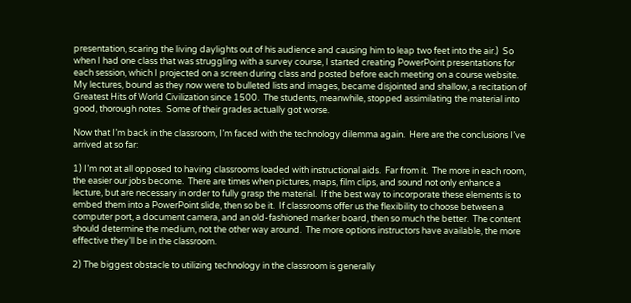presentation, scaring the living daylights out of his audience and causing him to leap two feet into the air.)  So when I had one class that was struggling with a survey course, I started creating PowerPoint presentations for each session, which I projected on a screen during class and posted before each meeting on a course website.  My lectures, bound as they now were to bulleted lists and images, became disjointed and shallow, a recitation of Greatest Hits of World Civilization since 1500.  The students, meanwhile, stopped assimilating the material into good, thorough notes.  Some of their grades actually got worse.

Now that I’m back in the classroom, I’m faced with the technology dilemma again.  Here are the conclusions I’ve arrived at so far:

1) I’m not at all opposed to having classrooms loaded with instructional aids.  Far from it.  The more in each room, the easier our jobs become.  There are times when pictures, maps, film clips, and sound not only enhance a lecture, but are necessary in order to fully grasp the material.  If the best way to incorporate these elements is to embed them into a PowerPoint slide, then so be it.  If classrooms offer us the flexibility to choose between a computer port, a document camera, and an old-fashioned marker board, then so much the better.  The content should determine the medium, not the other way around.  The more options instructors have available, the more effective they’ll be in the classroom.

2) The biggest obstacle to utilizing technology in the classroom is generally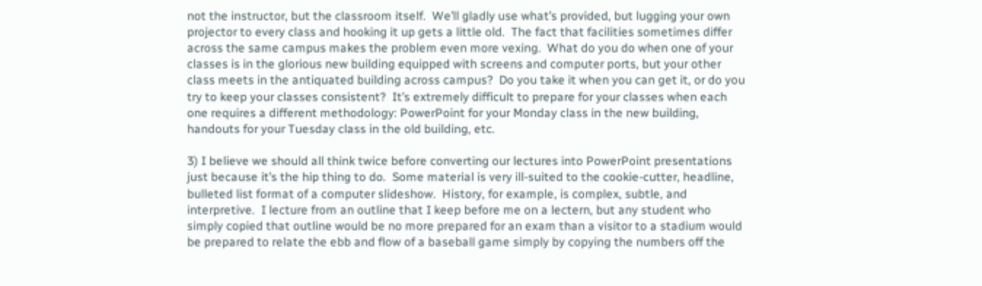not the instructor, but the classroom itself.  We’ll gladly use what’s provided, but lugging your own projector to every class and hooking it up gets a little old.  The fact that facilities sometimes differ across the same campus makes the problem even more vexing.  What do you do when one of your classes is in the glorious new building equipped with screens and computer ports, but your other class meets in the antiquated building across campus?  Do you take it when you can get it, or do you try to keep your classes consistent?  It’s extremely difficult to prepare for your classes when each one requires a different methodology: PowerPoint for your Monday class in the new building, handouts for your Tuesday class in the old building, etc.

3) I believe we should all think twice before converting our lectures into PowerPoint presentations just because it’s the hip thing to do.  Some material is very ill-suited to the cookie-cutter, headline, bulleted list format of a computer slideshow.  History, for example, is complex, subtle, and interpretive.  I lecture from an outline that I keep before me on a lectern, but any student who simply copied that outline would be no more prepared for an exam than a visitor to a stadium would be prepared to relate the ebb and flow of a baseball game simply by copying the numbers off the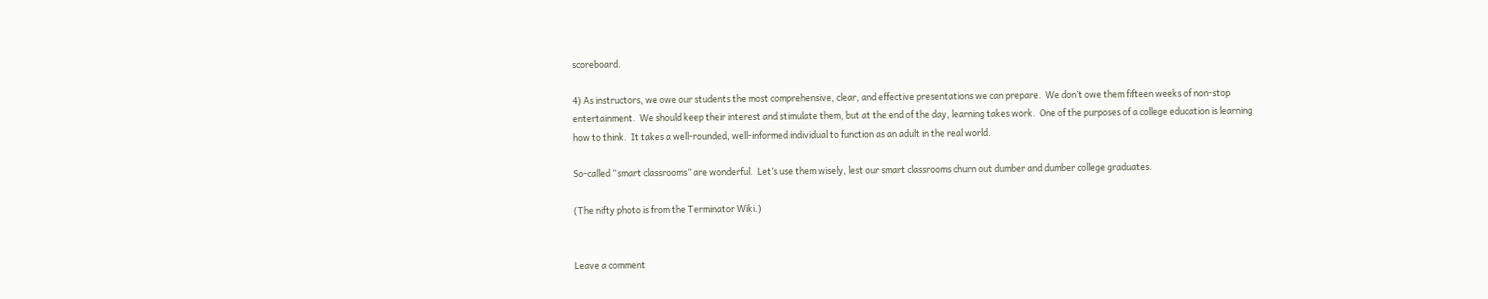scoreboard.

4) As instructors, we owe our students the most comprehensive, clear, and effective presentations we can prepare.  We don’t owe them fifteen weeks of non-stop entertainment.  We should keep their interest and stimulate them, but at the end of the day, learning takes work.  One of the purposes of a college education is learning how to think.  It takes a well-rounded, well-informed individual to function as an adult in the real world.

So-called “smart classrooms” are wonderful.  Let’s use them wisely, lest our smart classrooms churn out dumber and dumber college graduates.

(The nifty photo is from the Terminator Wiki.)


Leave a comment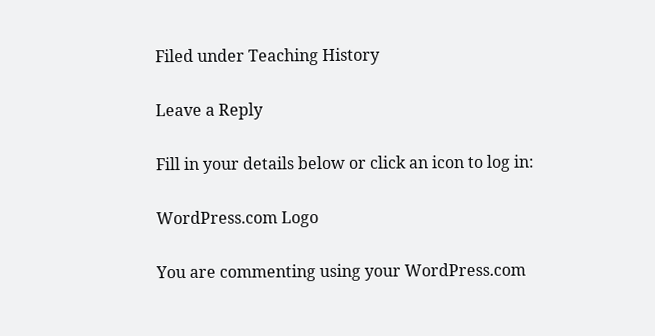Filed under Teaching History

Leave a Reply

Fill in your details below or click an icon to log in:

WordPress.com Logo

You are commenting using your WordPress.com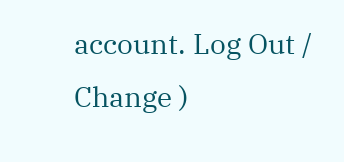account. Log Out /  Change )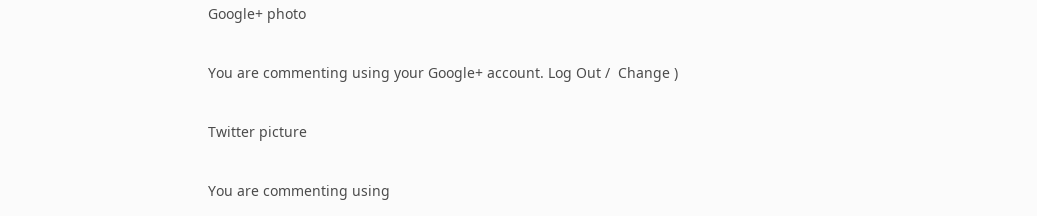Google+ photo

You are commenting using your Google+ account. Log Out /  Change )

Twitter picture

You are commenting using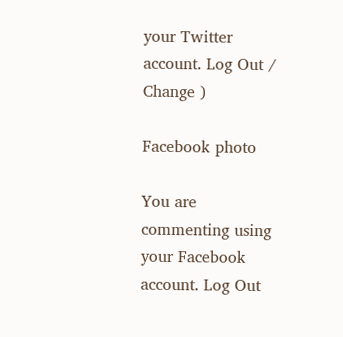your Twitter account. Log Out /  Change )

Facebook photo

You are commenting using your Facebook account. Log Out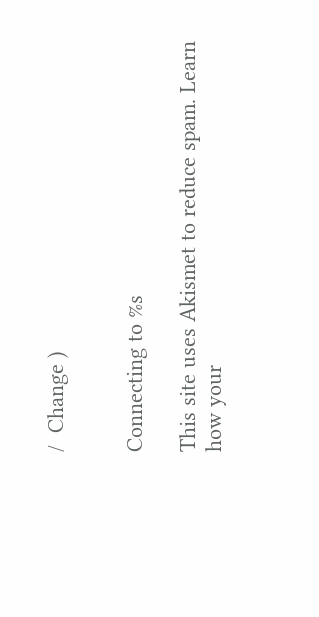/  Change )


Connecting to %s

This site uses Akismet to reduce spam. Learn how your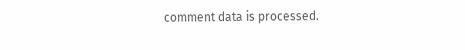comment data is processed.